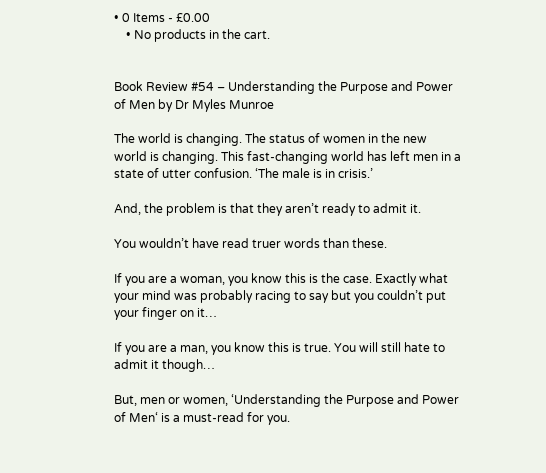• 0 Items - £0.00
    • No products in the cart.


Book Review #54 – Understanding the Purpose and Power of Men by Dr Myles Munroe

The world is changing. The status of women in the new world is changing. This fast-changing world has left men in a state of utter confusion. ‘The male is in crisis.’

And, the problem is that they aren’t ready to admit it.

You wouldn’t have read truer words than these.

If you are a woman, you know this is the case. Exactly what your mind was probably racing to say but you couldn’t put your finger on it…

If you are a man, you know this is true. You will still hate to admit it though…

But, men or women, ‘Understanding the Purpose and Power of Men‘ is a must-read for you.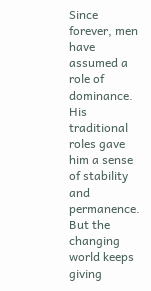Since forever, men have assumed a role of dominance. His traditional roles gave him a sense of stability and permanence. But the changing world keeps giving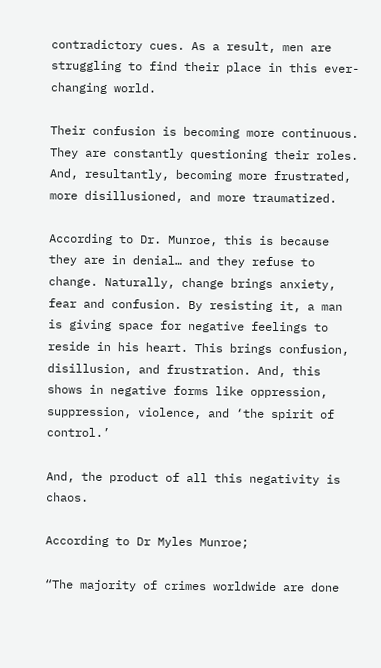contradictory cues. As a result, men are struggling to find their place in this ever-changing world.

Their confusion is becoming more continuous. They are constantly questioning their roles. And, resultantly, becoming more frustrated, more disillusioned, and more traumatized.

According to Dr. Munroe, this is because they are in denial… and they refuse to change. Naturally, change brings anxiety, fear and confusion. By resisting it, a man is giving space for negative feelings to reside in his heart. This brings confusion, disillusion, and frustration. And, this shows in negative forms like oppression, suppression, violence, and ‘the spirit of control.’

And, the product of all this negativity is chaos.

According to Dr Myles Munroe;

“The majority of crimes worldwide are done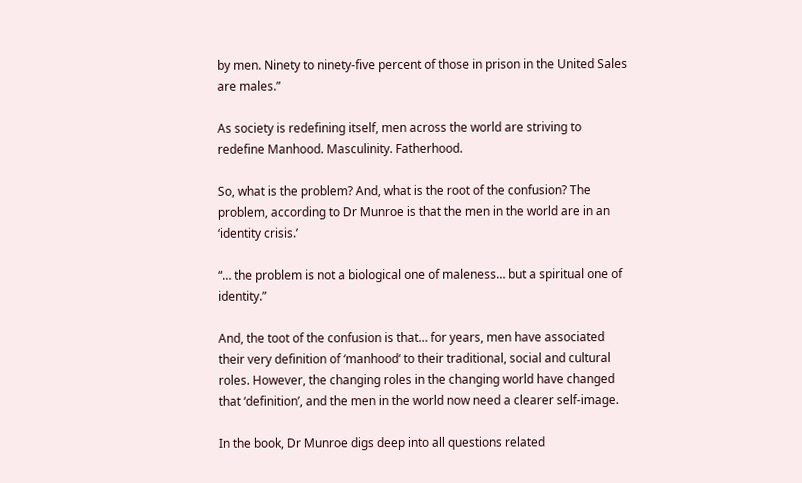by men. Ninety to ninety-five percent of those in prison in the United Sales are males.”

As society is redefining itself, men across the world are striving to redefine Manhood. Masculinity. Fatherhood.

So, what is the problem? And, what is the root of the confusion? The problem, according to Dr Munroe is that the men in the world are in an ‘identity crisis.’

“… the problem is not a biological one of maleness… but a spiritual one of identity.”

And, the toot of the confusion is that… for years, men have associated their very definition of ‘manhood‘ to their traditional, social and cultural roles. However, the changing roles in the changing world have changed that ‘definition’, and the men in the world now need a clearer self-image.

In the book, Dr Munroe digs deep into all questions related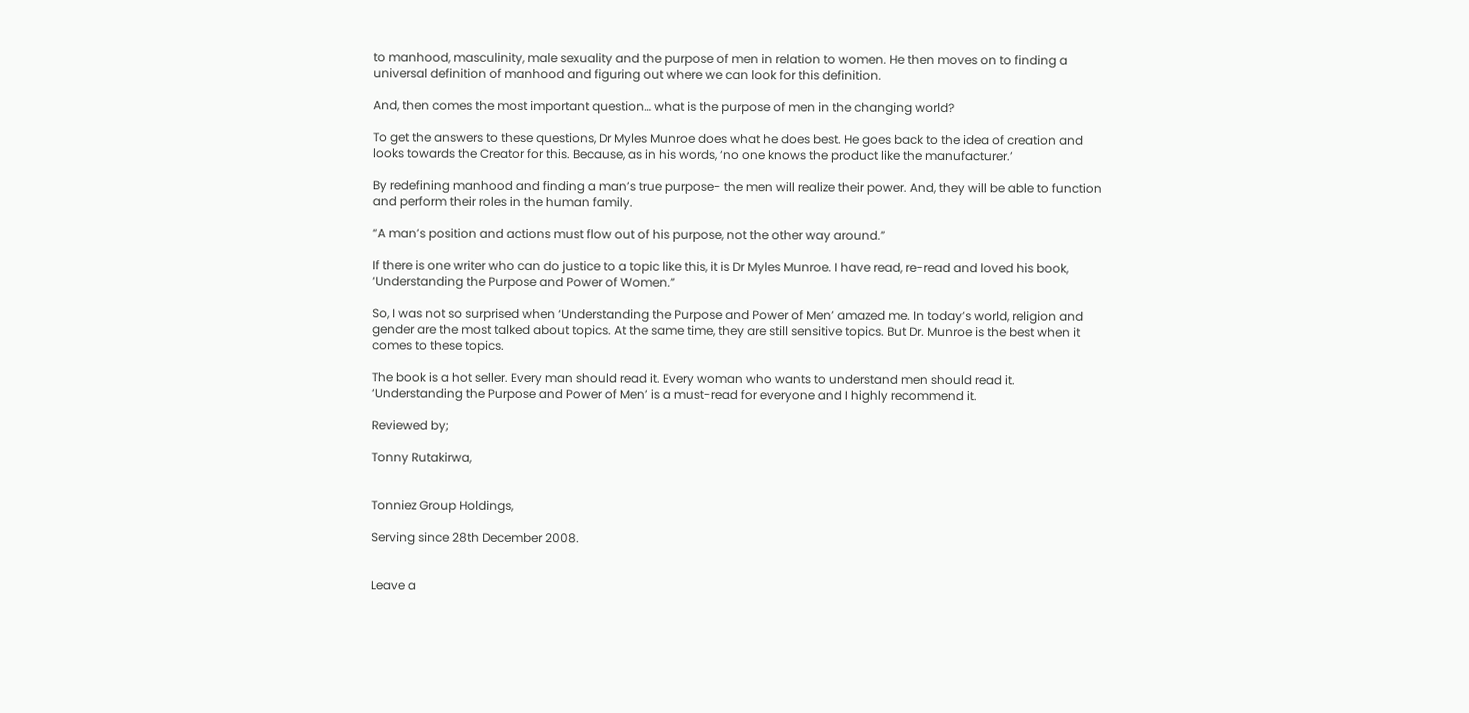to manhood, masculinity, male sexuality and the purpose of men in relation to women. He then moves on to finding a universal definition of manhood and figuring out where we can look for this definition.

And, then comes the most important question… what is the purpose of men in the changing world?

To get the answers to these questions, Dr Myles Munroe does what he does best. He goes back to the idea of creation and looks towards the Creator for this. Because, as in his words, ‘no one knows the product like the manufacturer.’

By redefining manhood and finding a man’s true purpose- the men will realize their power. And, they will be able to function and perform their roles in the human family.

“A man’s position and actions must flow out of his purpose, not the other way around.”

If there is one writer who can do justice to a topic like this, it is Dr Myles Munroe. I have read, re-read and loved his book, ‘Understanding the Purpose and Power of Women.”

So, I was not so surprised when ‘Understanding the Purpose and Power of Men’ amazed me. In today’s world, religion and gender are the most talked about topics. At the same time, they are still sensitive topics. But Dr. Munroe is the best when it comes to these topics.

The book is a hot seller. Every man should read it. Every woman who wants to understand men should read it. ‘Understanding the Purpose and Power of Men’ is a must-read for everyone and I highly recommend it.

Reviewed by;

Tonny Rutakirwa,


Tonniez Group Holdings,

Serving since 28th December 2008.


Leave a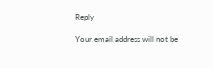Reply

Your email address will not be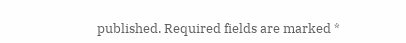published. Required fields are marked *